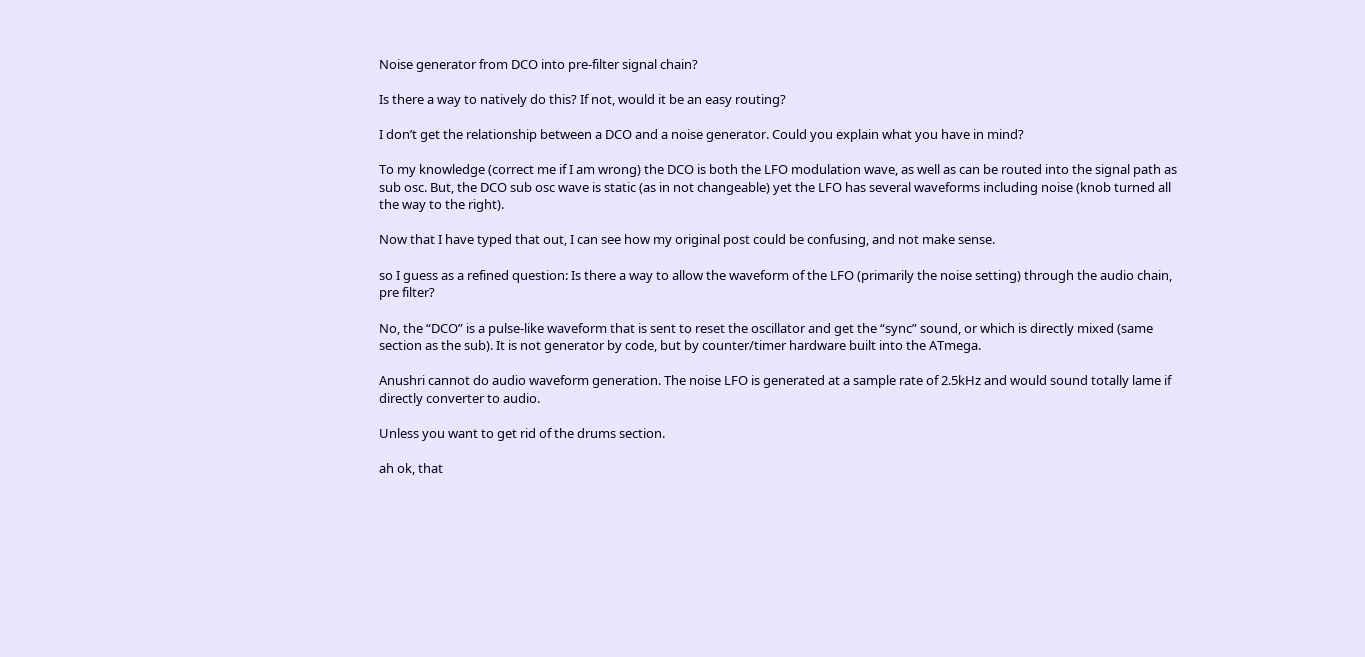Noise generator from DCO into pre-filter signal chain?

Is there a way to natively do this? If not, would it be an easy routing?

I don’t get the relationship between a DCO and a noise generator. Could you explain what you have in mind?

To my knowledge (correct me if I am wrong) the DCO is both the LFO modulation wave, as well as can be routed into the signal path as sub osc. But, the DCO sub osc wave is static (as in not changeable) yet the LFO has several waveforms including noise (knob turned all the way to the right).

Now that I have typed that out, I can see how my original post could be confusing, and not make sense.

so I guess as a refined question: Is there a way to allow the waveform of the LFO (primarily the noise setting) through the audio chain, pre filter?

No, the “DCO” is a pulse-like waveform that is sent to reset the oscillator and get the “sync” sound, or which is directly mixed (same section as the sub). It is not generator by code, but by counter/timer hardware built into the ATmega.

Anushri cannot do audio waveform generation. The noise LFO is generated at a sample rate of 2.5kHz and would sound totally lame if directly converter to audio.

Unless you want to get rid of the drums section.

ah ok, that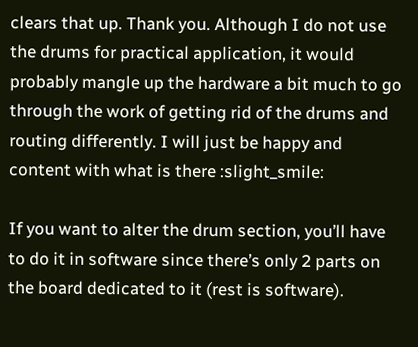clears that up. Thank you. Although I do not use the drums for practical application, it would probably mangle up the hardware a bit much to go through the work of getting rid of the drums and routing differently. I will just be happy and content with what is there :slight_smile:

If you want to alter the drum section, you’ll have to do it in software since there’s only 2 parts on the board dedicated to it (rest is software).